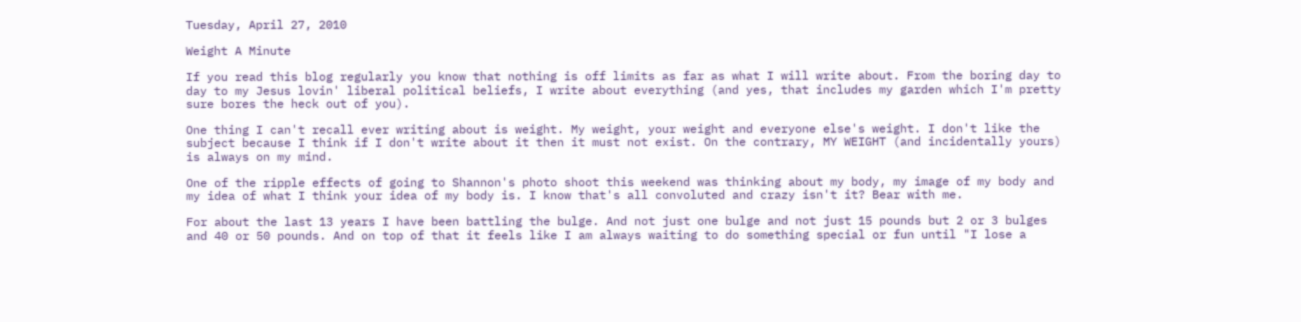Tuesday, April 27, 2010

Weight A Minute

If you read this blog regularly you know that nothing is off limits as far as what I will write about. From the boring day to day to my Jesus lovin' liberal political beliefs, I write about everything (and yes, that includes my garden which I'm pretty sure bores the heck out of you).

One thing I can't recall ever writing about is weight. My weight, your weight and everyone else's weight. I don't like the subject because I think if I don't write about it then it must not exist. On the contrary, MY WEIGHT (and incidentally yours) is always on my mind.

One of the ripple effects of going to Shannon's photo shoot this weekend was thinking about my body, my image of my body and my idea of what I think your idea of my body is. I know that's all convoluted and crazy isn't it? Bear with me.

For about the last 13 years I have been battling the bulge. And not just one bulge and not just 15 pounds but 2 or 3 bulges and 40 or 50 pounds. And on top of that it feels like I am always waiting to do something special or fun until "I lose a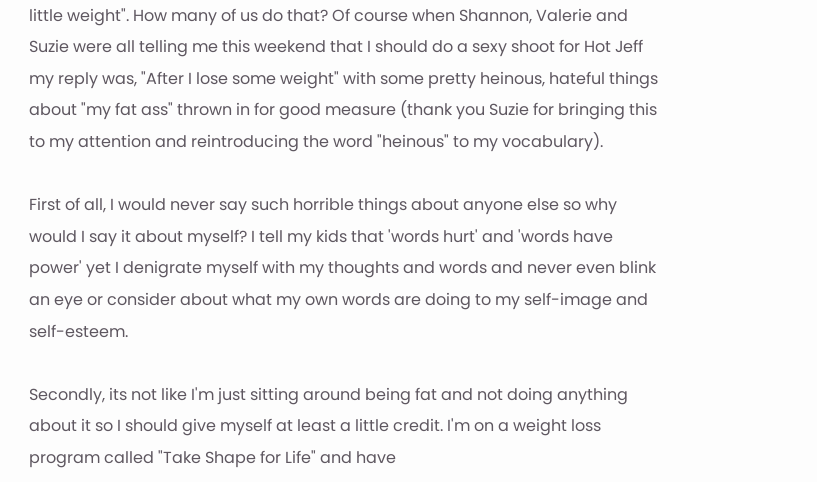little weight". How many of us do that? Of course when Shannon, Valerie and Suzie were all telling me this weekend that I should do a sexy shoot for Hot Jeff my reply was, "After I lose some weight" with some pretty heinous, hateful things about "my fat ass" thrown in for good measure (thank you Suzie for bringing this to my attention and reintroducing the word "heinous" to my vocabulary).

First of all, I would never say such horrible things about anyone else so why would I say it about myself? I tell my kids that 'words hurt' and 'words have power' yet I denigrate myself with my thoughts and words and never even blink an eye or consider about what my own words are doing to my self-image and self-esteem.

Secondly, its not like I'm just sitting around being fat and not doing anything about it so I should give myself at least a little credit. I'm on a weight loss program called "Take Shape for Life" and have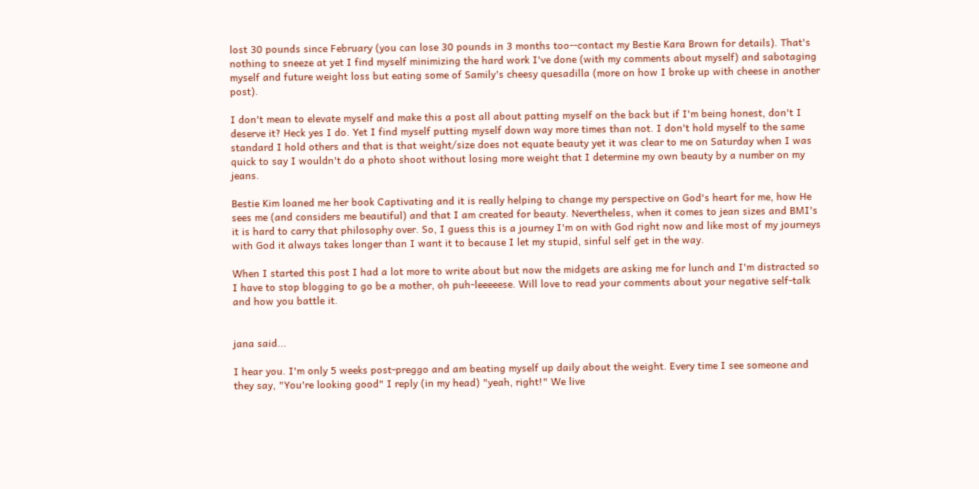lost 30 pounds since February (you can lose 30 pounds in 3 months too--contact my Bestie Kara Brown for details). That's nothing to sneeze at yet I find myself minimizing the hard work I've done (with my comments about myself) and sabotaging myself and future weight loss but eating some of Samily's cheesy quesadilla (more on how I broke up with cheese in another post).

I don't mean to elevate myself and make this a post all about patting myself on the back but if I'm being honest, don't I deserve it? Heck yes I do. Yet I find myself putting myself down way more times than not. I don't hold myself to the same standard I hold others and that is that weight/size does not equate beauty yet it was clear to me on Saturday when I was quick to say I wouldn't do a photo shoot without losing more weight that I determine my own beauty by a number on my jeans.

Bestie Kim loaned me her book Captivating and it is really helping to change my perspective on God's heart for me, how He sees me (and considers me beautiful) and that I am created for beauty. Nevertheless, when it comes to jean sizes and BMI's it is hard to carry that philosophy over. So, I guess this is a journey I'm on with God right now and like most of my journeys with God it always takes longer than I want it to because I let my stupid, sinful self get in the way.

When I started this post I had a lot more to write about but now the midgets are asking me for lunch and I'm distracted so I have to stop blogging to go be a mother, oh puh-leeeeese. Will love to read your comments about your negative self-talk and how you battle it.


jana said...

I hear you. I'm only 5 weeks post-preggo and am beating myself up daily about the weight. Every time I see someone and they say, "You're looking good" I reply (in my head) "yeah, right!" We live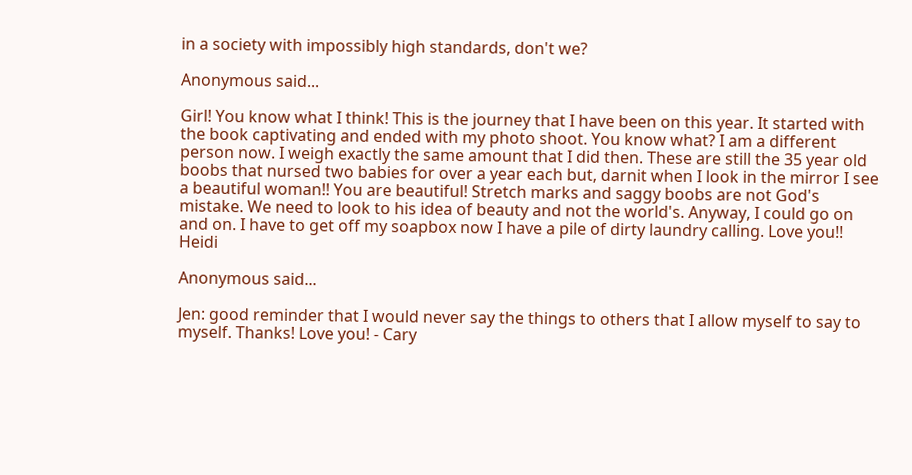in a society with impossibly high standards, don't we?

Anonymous said...

Girl! You know what I think! This is the journey that I have been on this year. It started with the book captivating and ended with my photo shoot. You know what? I am a different person now. I weigh exactly the same amount that I did then. These are still the 35 year old boobs that nursed two babies for over a year each but, darnit when I look in the mirror I see a beautiful woman!! You are beautiful! Stretch marks and saggy boobs are not God's mistake. We need to look to his idea of beauty and not the world's. Anyway, I could go on and on. I have to get off my soapbox now I have a pile of dirty laundry calling. Love you!! Heidi

Anonymous said...

Jen: good reminder that I would never say the things to others that I allow myself to say to myself. Thanks! Love you! - Cary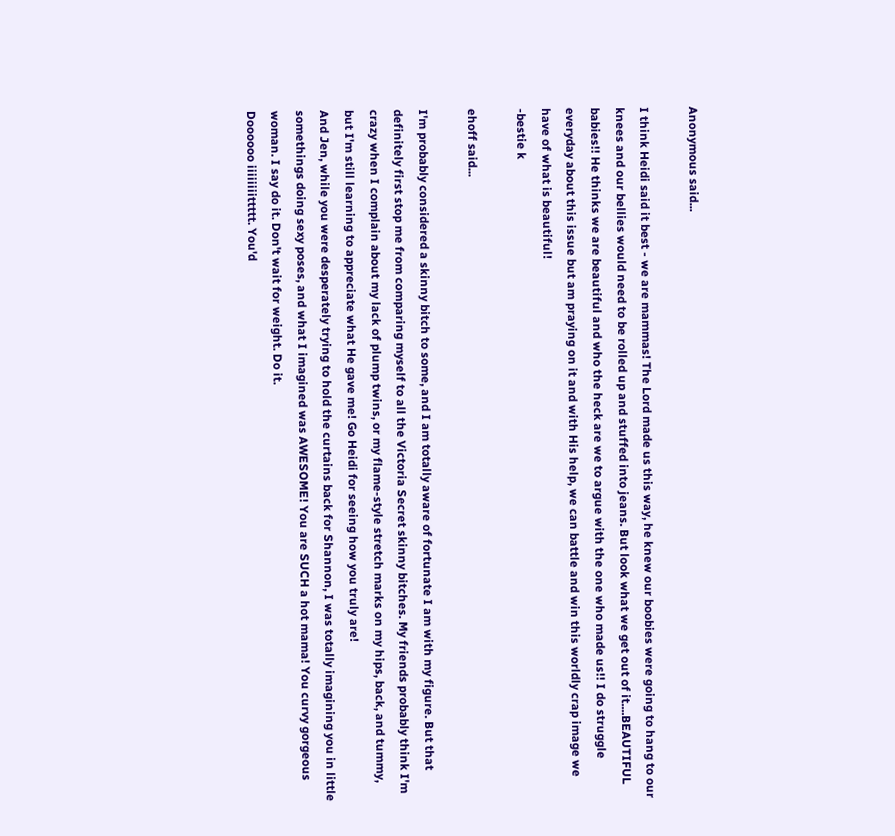Anonymous said...

I think Heidi said it best - we are mammas! The Lord made us this way, he knew our boobies were going to hang to our knees and our bellies would need to be rolled up and stuffed into jeans. But look what we get out of it....BEAUTIFUL babies!! He thinks we are beautiful and who the heck are we to argue with the one who made us!! I do struggle everyday about this issue but am praying on it and with His help, we can battle and win this worldly crap image we have of what is beautiful!
-bestie k

ehoff said...

I'm probably considered a skinny bitch to some, and I am totally aware of fortunate I am with my figure. But that definitely first stop me from comparing myself to all the Victoria Secret skinny bitches. My friends probably think I'm crazy when I complain about my lack of plump twins, or my flame-style stretch marks on my hips, back, and tummy, but I'm still learning to appreciate what He gave me! Go Heidi for seeing how you truly are!
And Jen, while you were desperately trying to hold the curtains back for Shannon, I was totally imagining you in little somethings doing sexy poses, and what I imagined was AWESOME! You are SUCH a hot mama! You curvy gorgeous woman. I say do it. Don't wait for weight. Do it.
Doooooo iiiiiiiittttt. You'd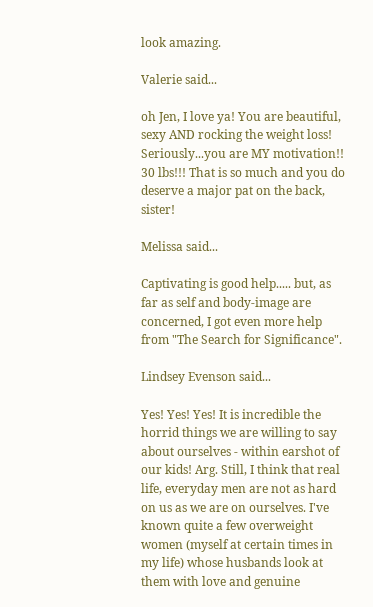look amazing.

Valerie said...

oh Jen, I love ya! You are beautiful, sexy AND rocking the weight loss! Seriously...you are MY motivation!! 30 lbs!!! That is so much and you do deserve a major pat on the back, sister!

Melissa said...

Captivating is good help..... but, as far as self and body-image are concerned, I got even more help from "The Search for Significance".

Lindsey Evenson said...

Yes! Yes! Yes! It is incredible the horrid things we are willing to say about ourselves - within earshot of our kids! Arg. Still, I think that real life, everyday men are not as hard on us as we are on ourselves. I've known quite a few overweight women (myself at certain times in my life) whose husbands look at them with love and genuine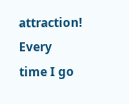attraction! Every time I go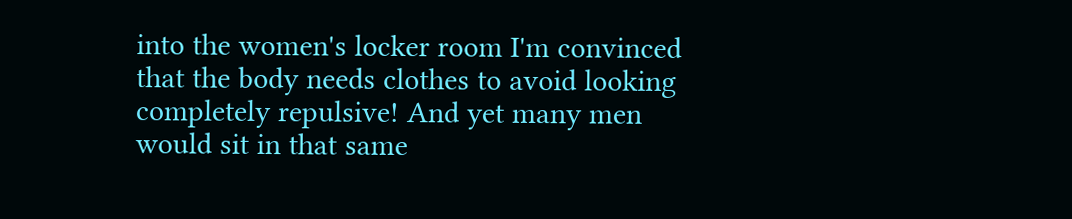into the women's locker room I'm convinced that the body needs clothes to avoid looking completely repulsive! And yet many men would sit in that same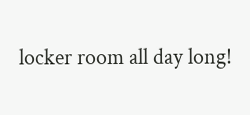locker room all day long!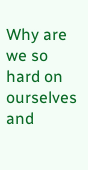Why are we so hard on ourselves and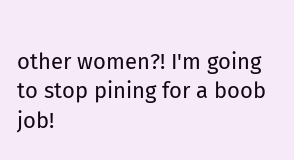other women?! I'm going to stop pining for a boob job!